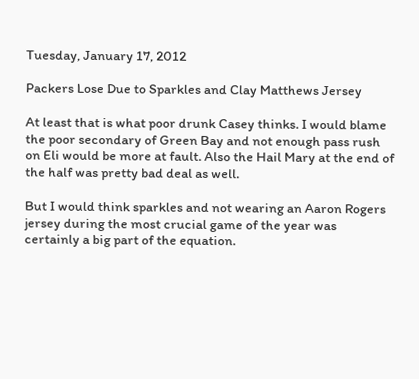Tuesday, January 17, 2012

Packers Lose Due to Sparkles and Clay Matthews Jersey

At least that is what poor drunk Casey thinks. I would blame the poor secondary of Green Bay and not enough pass rush on Eli would be more at fault. Also the Hail Mary at the end of the half was pretty bad deal as well.

But I would think sparkles and not wearing an Aaron Rogers jersey during the most crucial game of the year was certainly a big part of the equation.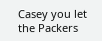Casey you let the Packers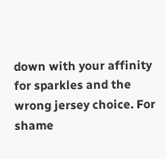down with your affinity for sparkles and the wrong jersey choice. For shame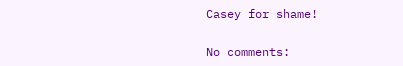Casey for shame!

No comments: